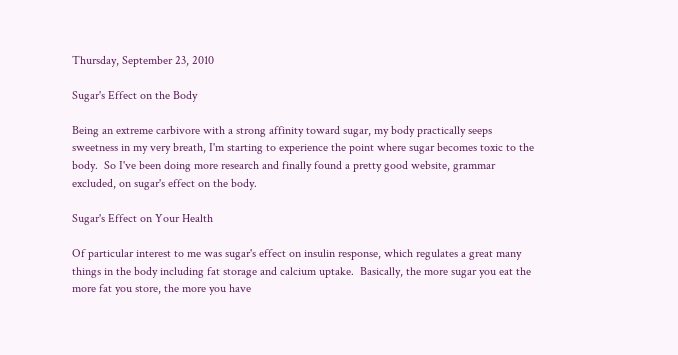Thursday, September 23, 2010

Sugar's Effect on the Body

Being an extreme carbivore with a strong affinity toward sugar, my body practically seeps sweetness in my very breath, I'm starting to experience the point where sugar becomes toxic to the body.  So I've been doing more research and finally found a pretty good website, grammar excluded, on sugar's effect on the body.

Sugar's Effect on Your Health

Of particular interest to me was sugar's effect on insulin response, which regulates a great many things in the body including fat storage and calcium uptake.  Basically, the more sugar you eat the more fat you store, the more you have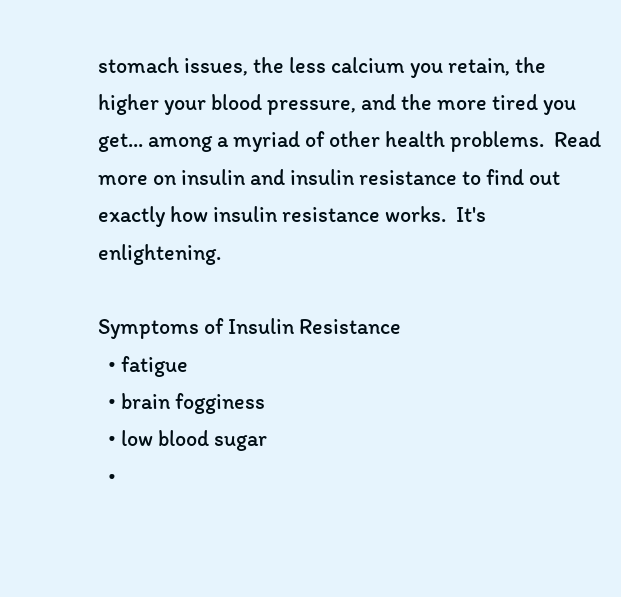stomach issues, the less calcium you retain, the higher your blood pressure, and the more tired you get... among a myriad of other health problems.  Read more on insulin and insulin resistance to find out exactly how insulin resistance works.  It's enlightening.

Symptoms of Insulin Resistance
  • fatigue
  • brain fogginess
  • low blood sugar
  •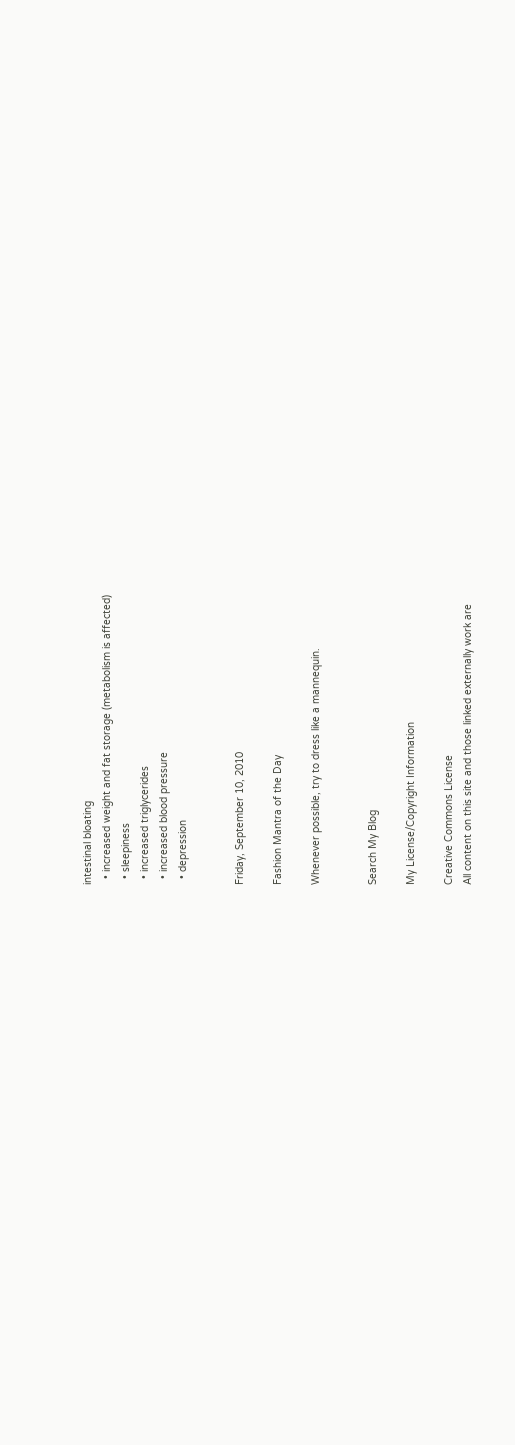intestinal bloating
  • increased weight and fat storage (metabolism is affected)
  • sleepiness
  • increased triglycerides
  • increased blood pressure
  • depression


Friday, September 10, 2010

Fashion Mantra of the Day

Whenever possible, try to dress like a mannequin.


Search My Blog

My License/Copyright Information

Creative Commons License
All content on this site and those linked externally work are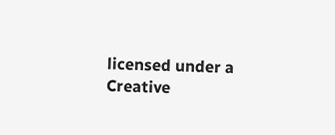licensed under a Creative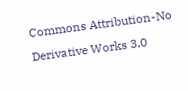Commons Attribution-No Derivative Works 3.0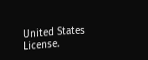United States License.